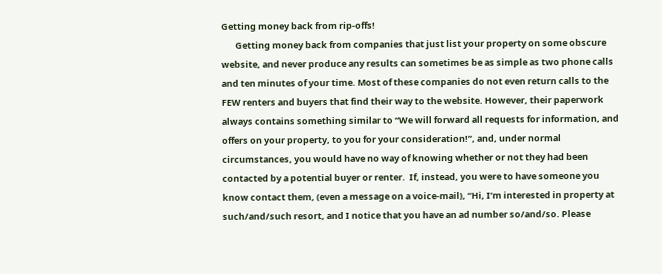Getting money back from rip-offs!
       Getting money back from companies that just list your property on some obscure website, and never produce any results can sometimes be as simple as two phone calls and ten minutes of your time. Most of these companies do not even return calls to the FEW renters and buyers that find their way to the website. However, their paperwork always contains something similar to “We will forward all requests for information, and offers on your property, to you for your consideration!”, and, under normal circumstances, you would have no way of knowing whether or not they had been contacted by a potential buyer or renter.  If, instead, you were to have someone you know contact them, (even a message on a voice-mail), “Hi, I’m interested in property at such/and/such resort, and I notice that you have an ad number so/and/so. Please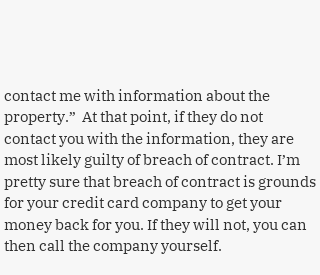contact me with information about the property.”  At that point, if they do not contact you with the information, they are most likely guilty of breach of contract. I’m pretty sure that breach of contract is grounds for your credit card company to get your money back for you. If they will not, you can then call the company yourself.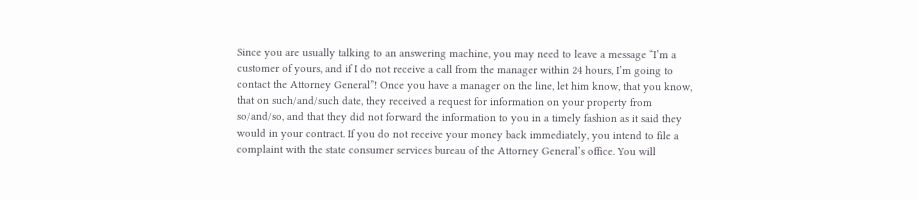Since you are usually talking to an answering machine, you may need to leave a message “I’m a customer of yours, and if I do not receive a call from the manager within 24 hours, I’m going to contact the Attorney General”! Once you have a manager on the line, let him know, that you know, that on such/and/such date, they received a request for information on your property from so/and/so, and that they did not forward the information to you in a timely fashion as it said they would in your contract. If you do not receive your money back immediately, you intend to file a complaint with the state consumer services bureau of the Attorney General’s office. You will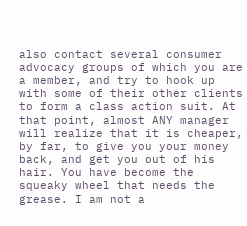also contact several consumer advocacy groups of which you are a member, and try to hook up with some of their other clients to form a class action suit. At that point, almost ANY manager will realize that it is cheaper, by far, to give you your money back, and get you out of his hair. You have become the squeaky wheel that needs the grease. I am not a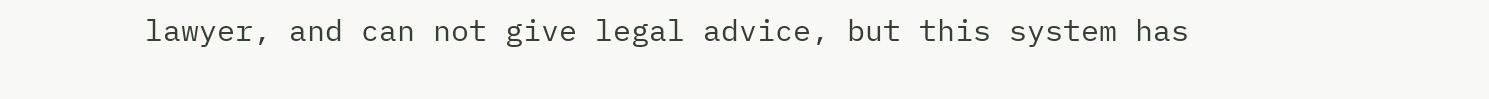lawyer, and can not give legal advice, but this system has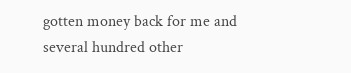gotten money back for me and several hundred other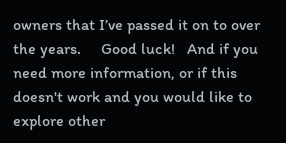owners that I’ve passed it on to over the years.     Good luck!   And if you need more information, or if this doesn't work and you would like to explore other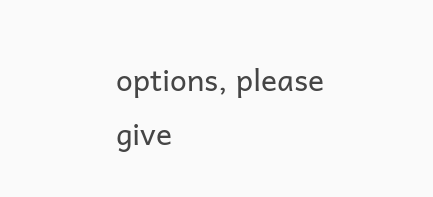options, please give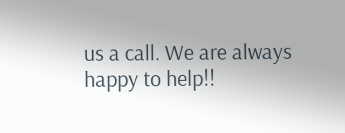us a call. We are always happy to help!!